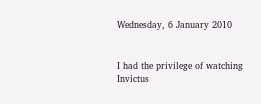Wednesday, 6 January 2010


I had the privilege of watching Invictus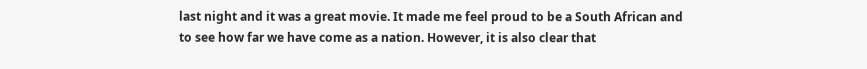last night and it was a great movie. It made me feel proud to be a South African and to see how far we have come as a nation. However, it is also clear that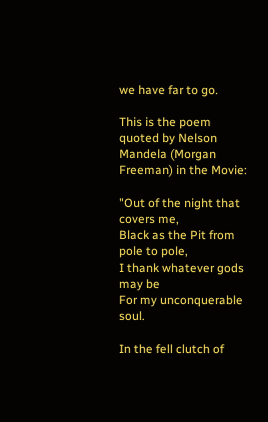we have far to go.

This is the poem quoted by Nelson Mandela (Morgan Freeman) in the Movie:

"Out of the night that covers me,
Black as the Pit from pole to pole,
I thank whatever gods may be
For my unconquerable soul.

In the fell clutch of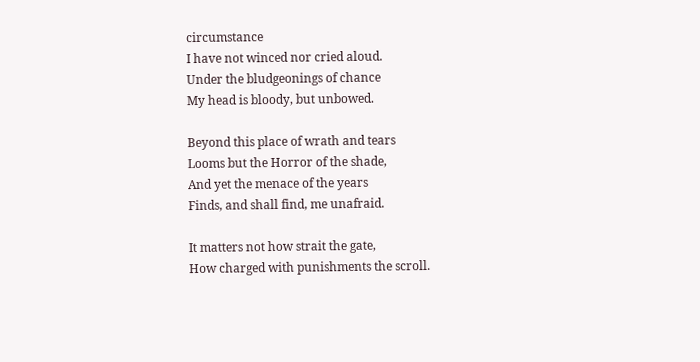circumstance
I have not winced nor cried aloud.
Under the bludgeonings of chance
My head is bloody, but unbowed.

Beyond this place of wrath and tears
Looms but the Horror of the shade,
And yet the menace of the years
Finds, and shall find, me unafraid.

It matters not how strait the gate,
How charged with punishments the scroll.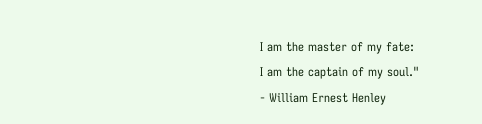I am the master of my fate:
I am the captain of my soul."
- William Ernest Henley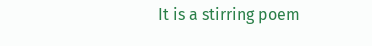It is a stirring poem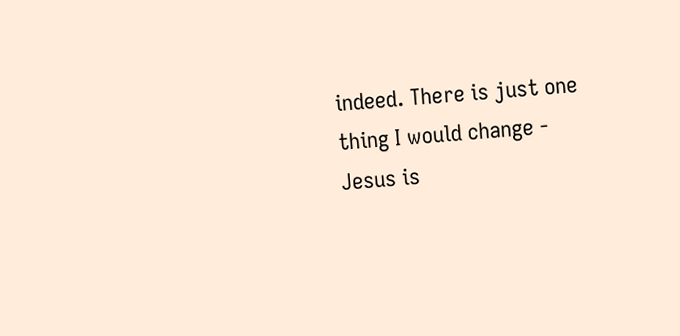indeed. There is just one thing I would change -
Jesus is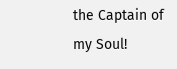the Captain of my Soul!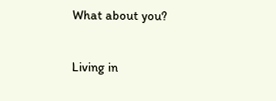What about you?

Living in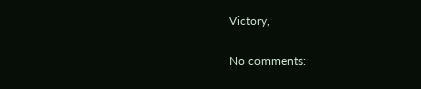Victory,

No comments: